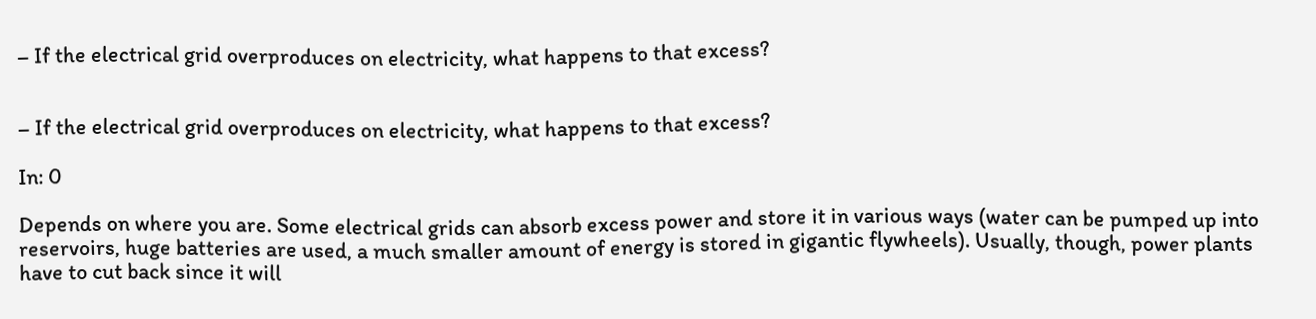– If the electrical grid overproduces on electricity, what happens to that excess?


– If the electrical grid overproduces on electricity, what happens to that excess?

In: 0

Depends on where you are. Some electrical grids can absorb excess power and store it in various ways (water can be pumped up into reservoirs, huge batteries are used, a much smaller amount of energy is stored in gigantic flywheels). Usually, though, power plants have to cut back since it will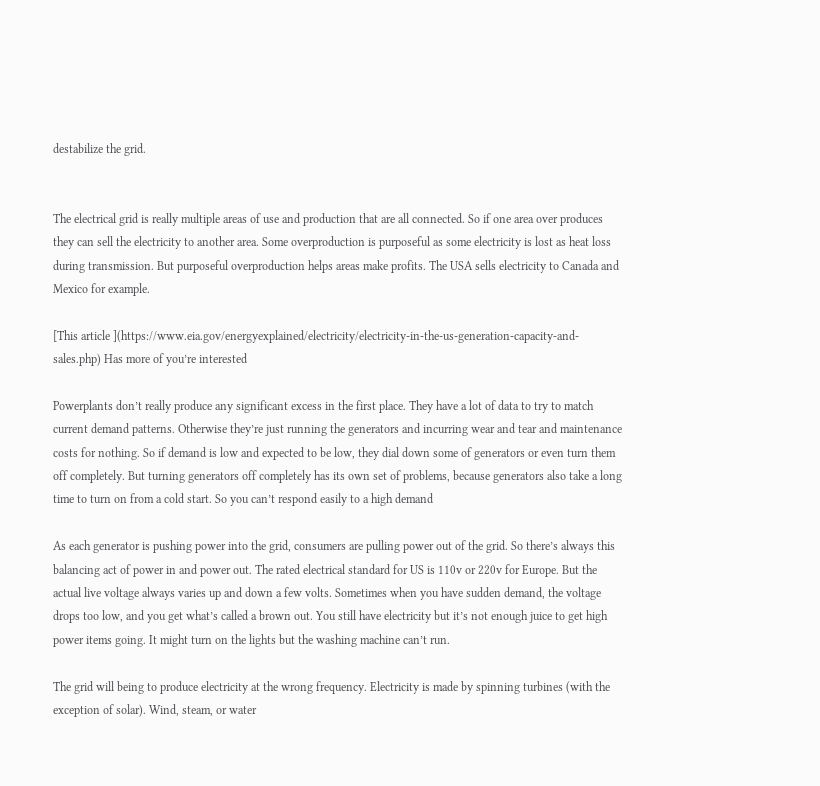destabilize the grid.


The electrical grid is really multiple areas of use and production that are all connected. So if one area over produces they can sell the electricity to another area. Some overproduction is purposeful as some electricity is lost as heat loss during transmission. But purposeful overproduction helps areas make profits. The USA sells electricity to Canada and Mexico for example.

[This article ](https://www.eia.gov/energyexplained/electricity/electricity-in-the-us-generation-capacity-and-sales.php) Has more of you’re interested

Powerplants don’t really produce any significant excess in the first place. They have a lot of data to try to match current demand patterns. Otherwise they’re just running the generators and incurring wear and tear and maintenance costs for nothing. So if demand is low and expected to be low, they dial down some of generators or even turn them off completely. But turning generators off completely has its own set of problems, because generators also take a long time to turn on from a cold start. So you can’t respond easily to a high demand

As each generator is pushing power into the grid, consumers are pulling power out of the grid. So there’s always this balancing act of power in and power out. The rated electrical standard for US is 110v or 220v for Europe. But the actual live voltage always varies up and down a few volts. Sometimes when you have sudden demand, the voltage drops too low, and you get what’s called a brown out. You still have electricity but it’s not enough juice to get high power items going. It might turn on the lights but the washing machine can’t run.

The grid will being to produce electricity at the wrong frequency. Electricity is made by spinning turbines (with the exception of solar). Wind, steam, or water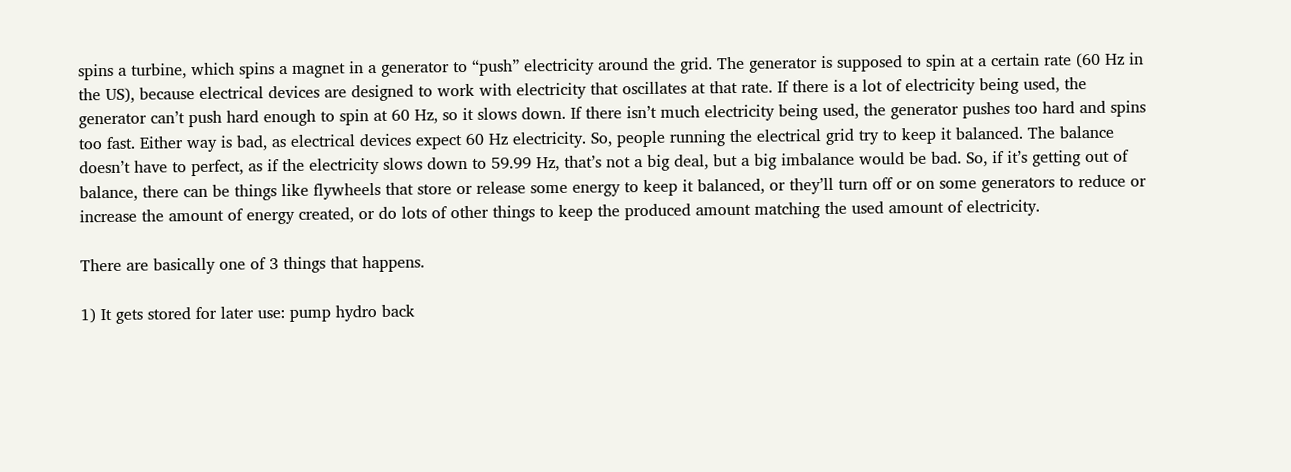spins a turbine, which spins a magnet in a generator to “push” electricity around the grid. The generator is supposed to spin at a certain rate (60 Hz in the US), because electrical devices are designed to work with electricity that oscillates at that rate. If there is a lot of electricity being used, the generator can’t push hard enough to spin at 60 Hz, so it slows down. If there isn’t much electricity being used, the generator pushes too hard and spins too fast. Either way is bad, as electrical devices expect 60 Hz electricity. So, people running the electrical grid try to keep it balanced. The balance doesn’t have to perfect, as if the electricity slows down to 59.99 Hz, that’s not a big deal, but a big imbalance would be bad. So, if it’s getting out of balance, there can be things like flywheels that store or release some energy to keep it balanced, or they’ll turn off or on some generators to reduce or increase the amount of energy created, or do lots of other things to keep the produced amount matching the used amount of electricity.

There are basically one of 3 things that happens.

1) It gets stored for later use: pump hydro back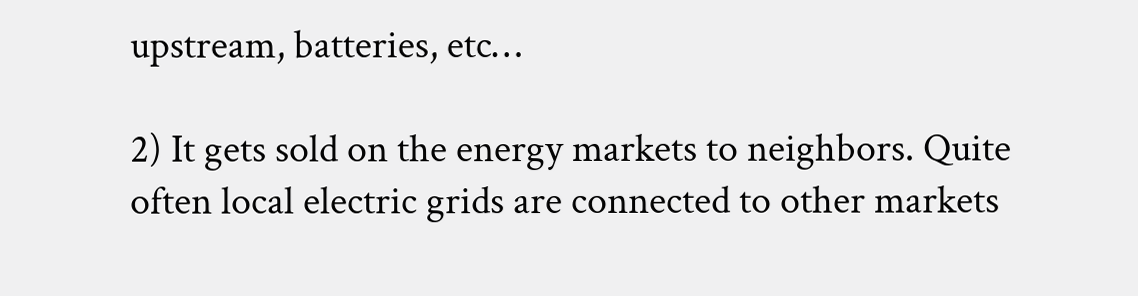upstream, batteries, etc…

2) It gets sold on the energy markets to neighbors. Quite often local electric grids are connected to other markets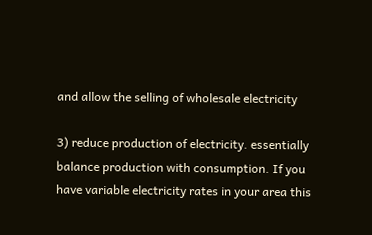and allow the selling of wholesale electricity

3) reduce production of electricity. essentially balance production with consumption. If you have variable electricity rates in your area this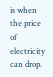is when the price of electricity can drop.